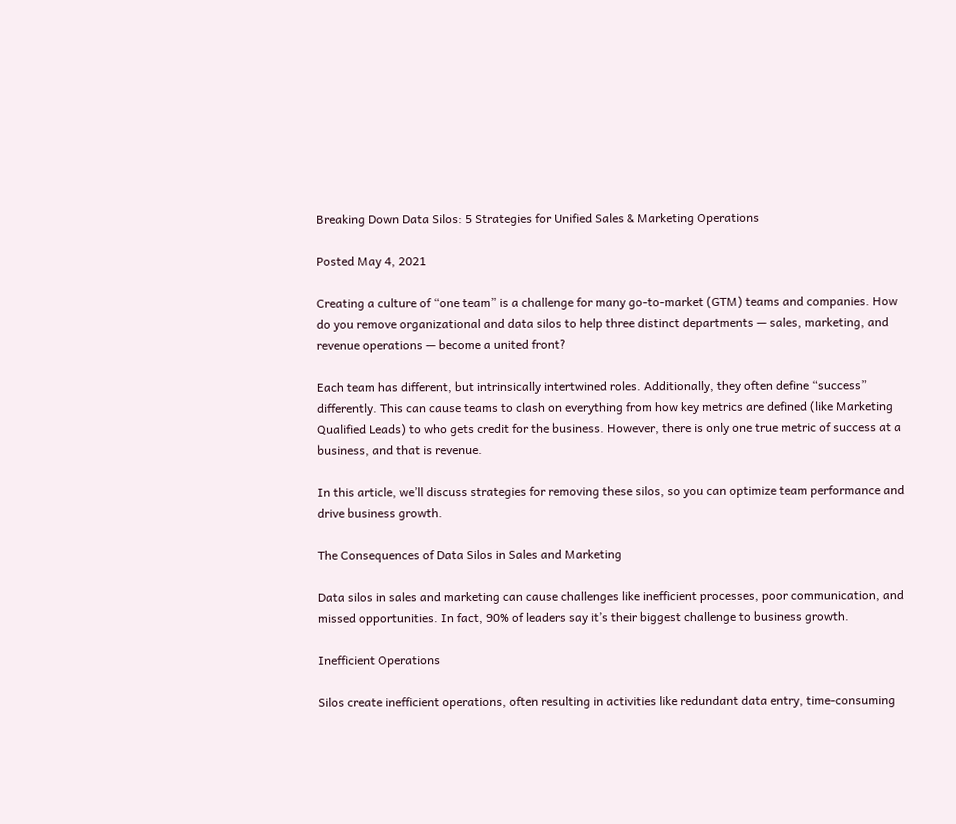Breaking Down Data Silos: 5 Strategies for Unified Sales & Marketing Operations

Posted May 4, 2021

Creating a culture of “one team” is a challenge for many go-to-market (GTM) teams and companies. How do you remove organizational and data silos to help three distinct departments — sales, marketing, and revenue operations — become a united front?

Each team has different, but intrinsically intertwined roles. Additionally, they often define “success” differently. This can cause teams to clash on everything from how key metrics are defined (like Marketing Qualified Leads) to who gets credit for the business. However, there is only one true metric of success at a business, and that is revenue.

In this article, we’ll discuss strategies for removing these silos, so you can optimize team performance and drive business growth.

The Consequences of Data Silos in Sales and Marketing

Data silos in sales and marketing can cause challenges like inefficient processes, poor communication, and missed opportunities. In fact, 90% of leaders say it’s their biggest challenge to business growth.

Inefficient Operations

Silos create inefficient operations, often resulting in activities like redundant data entry, time-consuming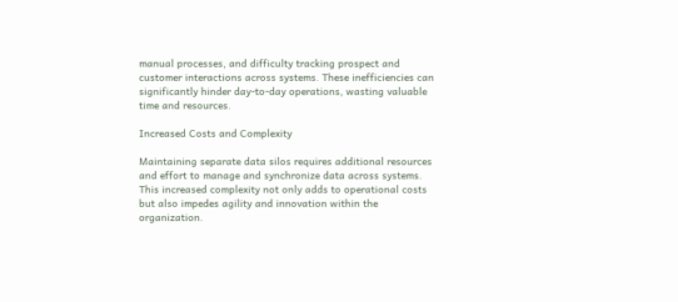manual processes, and difficulty tracking prospect and customer interactions across systems. These inefficiencies can significantly hinder day-to-day operations, wasting valuable time and resources.

Increased Costs and Complexity

Maintaining separate data silos requires additional resources and effort to manage and synchronize data across systems. This increased complexity not only adds to operational costs but also impedes agility and innovation within the organization.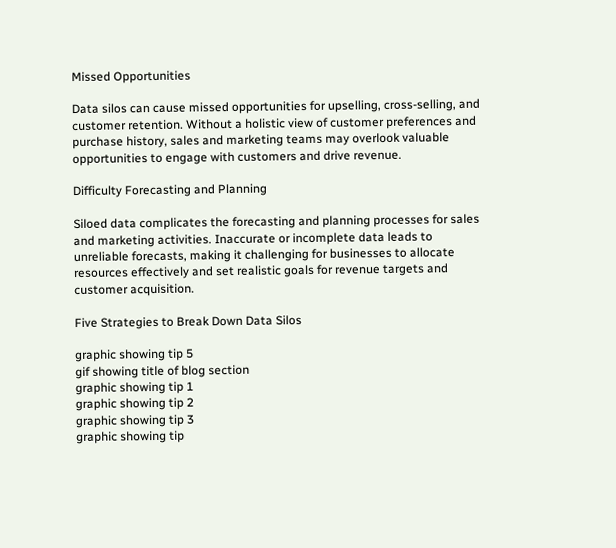Missed Opportunities

Data silos can cause missed opportunities for upselling, cross-selling, and customer retention. Without a holistic view of customer preferences and purchase history, sales and marketing teams may overlook valuable opportunities to engage with customers and drive revenue.

Difficulty Forecasting and Planning

Siloed data complicates the forecasting and planning processes for sales and marketing activities. Inaccurate or incomplete data leads to unreliable forecasts, making it challenging for businesses to allocate resources effectively and set realistic goals for revenue targets and customer acquisition.

Five Strategies to Break Down Data Silos

graphic showing tip 5
gif showing title of blog section
graphic showing tip 1
graphic showing tip 2
graphic showing tip 3
graphic showing tip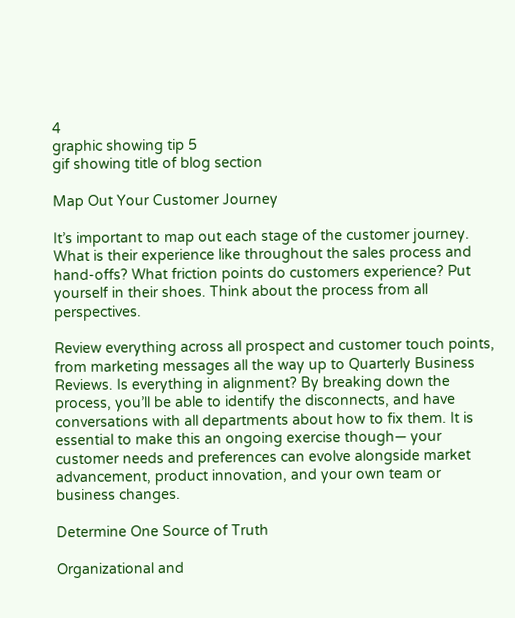4
graphic showing tip 5
gif showing title of blog section

Map Out Your Customer Journey

It’s important to map out each stage of the customer journey. What is their experience like throughout the sales process and hand-offs? What friction points do customers experience? Put yourself in their shoes. Think about the process from all perspectives.

Review everything across all prospect and customer touch points, from marketing messages all the way up to Quarterly Business Reviews. Is everything in alignment? By breaking down the process, you’ll be able to identify the disconnects, and have conversations with all departments about how to fix them. It is essential to make this an ongoing exercise though— your customer needs and preferences can evolve alongside market advancement, product innovation, and your own team or business changes.

Determine One Source of Truth

Organizational and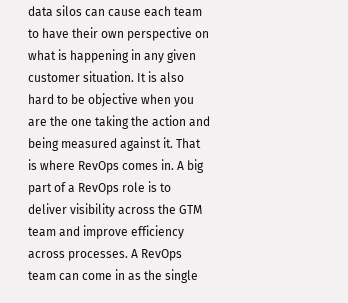data silos can cause each team to have their own perspective on what is happening in any given customer situation. It is also hard to be objective when you are the one taking the action and being measured against it. That is where RevOps comes in. A big part of a RevOps role is to deliver visibility across the GTM team and improve efficiency across processes. A RevOps team can come in as the single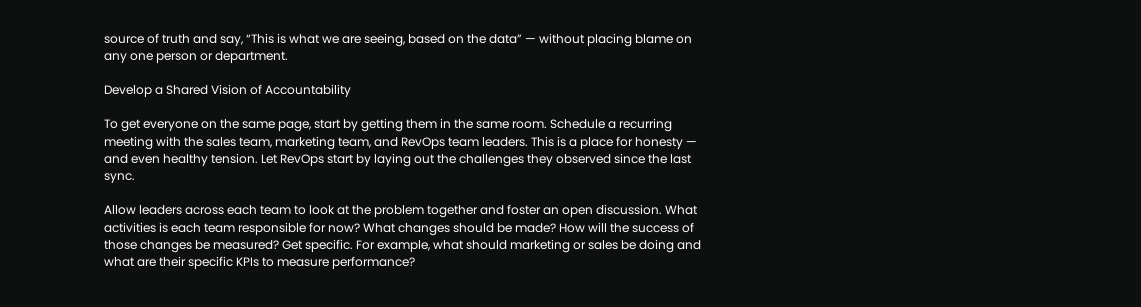source of truth and say, “This is what we are seeing, based on the data” — without placing blame on any one person or department.

Develop a Shared Vision of Accountability

To get everyone on the same page, start by getting them in the same room. Schedule a recurring meeting with the sales team, marketing team, and RevOps team leaders. This is a place for honesty — and even healthy tension. Let RevOps start by laying out the challenges they observed since the last sync.

Allow leaders across each team to look at the problem together and foster an open discussion. What activities is each team responsible for now? What changes should be made? How will the success of those changes be measured? Get specific. For example, what should marketing or sales be doing and what are their specific KPIs to measure performance?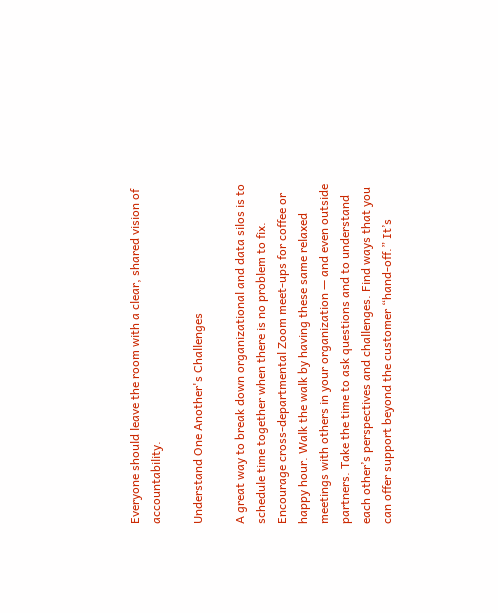Everyone should leave the room with a clear, shared vision of accountability.

Understand One Another's Challenges

A great way to break down organizational and data silos is to schedule time together when there is no problem to fix. Encourage cross-departmental Zoom meet-ups for coffee or happy hour. Walk the walk by having these same relaxed meetings with others in your organization — and even outside partners. Take the time to ask questions and to understand each other’s perspectives and challenges. Find ways that you can offer support beyond the customer “hand-off.” It’s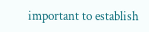important to establish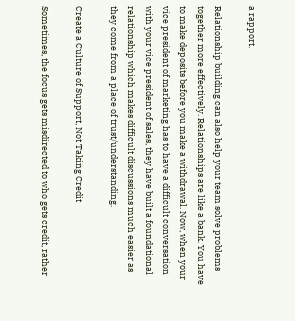a rapport.

Relationship building can also help your team solve problems together more effectively. Relationships are like a bank. You have to make deposits before you make a withdrawal. Now, when your vice president of marketing has to have a difficult conversation with your vice president of sales, they have built a foundational relationship which makes difficult discussions much easier as they come from a place of trust/understanding.

Create a Culture of Support, Not Taking Credit

Sometimes, the focus gets misdirected to who gets credit, rather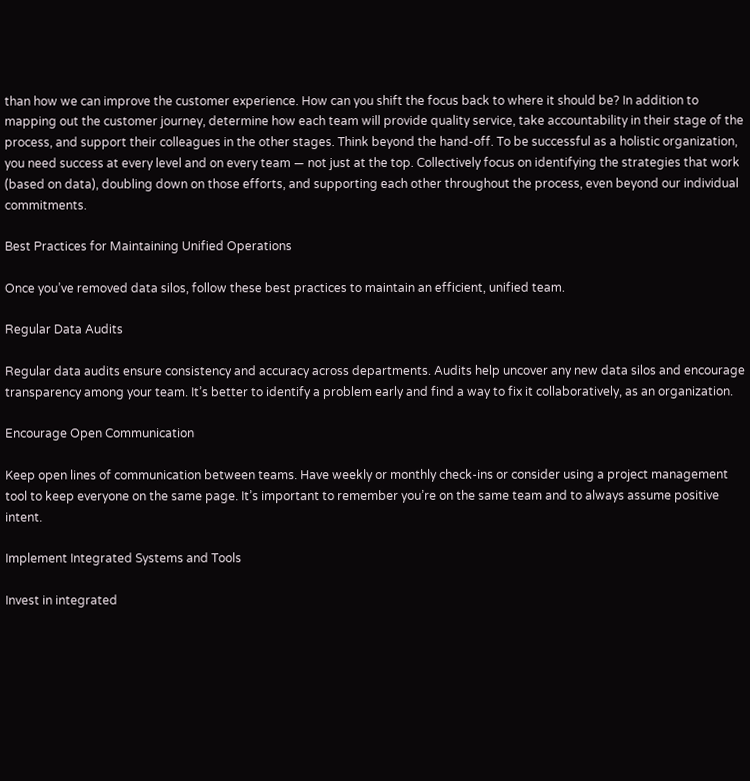than how we can improve the customer experience. How can you shift the focus back to where it should be? In addition to mapping out the customer journey, determine how each team will provide quality service, take accountability in their stage of the process, and support their colleagues in the other stages. Think beyond the hand-off. To be successful as a holistic organization, you need success at every level and on every team — not just at the top. Collectively focus on identifying the strategies that work (based on data), doubling down on those efforts, and supporting each other throughout the process, even beyond our individual commitments.

Best Practices for Maintaining Unified Operations

Once you’ve removed data silos, follow these best practices to maintain an efficient, unified team.

Regular Data Audits

Regular data audits ensure consistency and accuracy across departments. Audits help uncover any new data silos and encourage transparency among your team. It’s better to identify a problem early and find a way to fix it collaboratively, as an organization.

Encourage Open Communication

Keep open lines of communication between teams. Have weekly or monthly check-ins or consider using a project management tool to keep everyone on the same page. It’s important to remember you’re on the same team and to always assume positive intent.

Implement Integrated Systems and Tools

Invest in integrated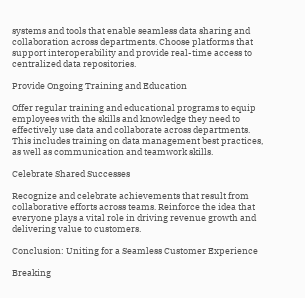systems and tools that enable seamless data sharing and collaboration across departments. Choose platforms that support interoperability and provide real-time access to centralized data repositories.

Provide Ongoing Training and Education

Offer regular training and educational programs to equip employees with the skills and knowledge they need to effectively use data and collaborate across departments. This includes training on data management best practices, as well as communication and teamwork skills.

Celebrate Shared Successes

Recognize and celebrate achievements that result from collaborative efforts across teams. Reinforce the idea that everyone plays a vital role in driving revenue growth and delivering value to customers.

Conclusion: Uniting for a Seamless Customer Experience

Breaking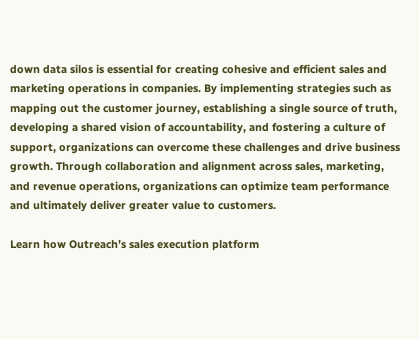down data silos is essential for creating cohesive and efficient sales and marketing operations in companies. By implementing strategies such as mapping out the customer journey, establishing a single source of truth, developing a shared vision of accountability, and fostering a culture of support, organizations can overcome these challenges and drive business growth. Through collaboration and alignment across sales, marketing, and revenue operations, organizations can optimize team performance and ultimately deliver greater value to customers.

Learn how Outreach’s sales execution platform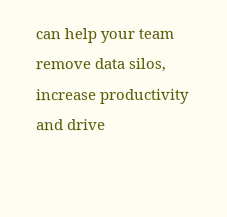can help your team remove data silos, increase productivity and drive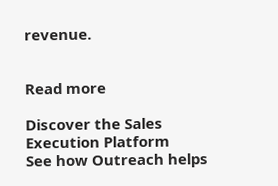revenue.


Read more

Discover the Sales Execution Platform
See how Outreach helps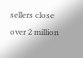sellers close over 2 million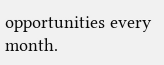opportunities every month.